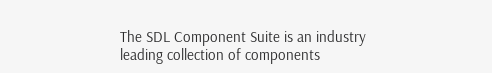The SDL Component Suite is an industry leading collection of components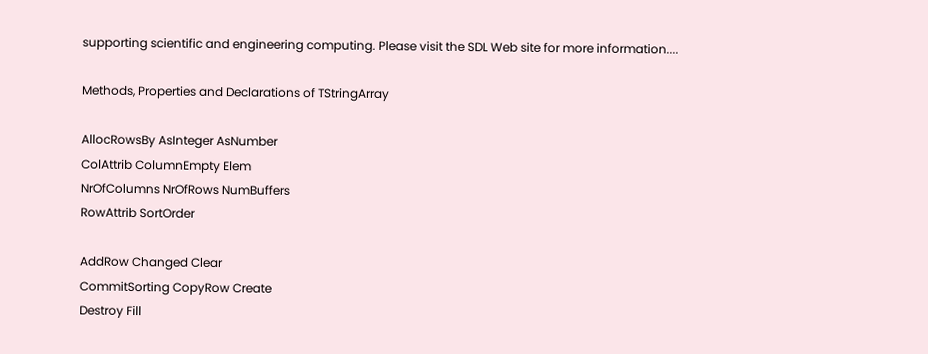supporting scientific and engineering computing. Please visit the SDL Web site for more information....

Methods, Properties and Declarations of TStringArray

AllocRowsBy AsInteger AsNumber
ColAttrib ColumnEmpty Elem
NrOfColumns NrOfRows NumBuffers
RowAttrib SortOrder

AddRow Changed Clear
CommitSorting CopyRow Create
Destroy Fill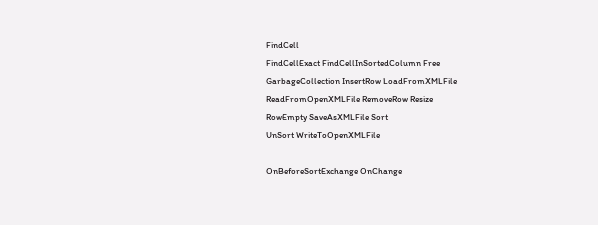FindCell
FindCellExact FindCellInSortedColumn Free
GarbageCollection InsertRow LoadFromXMLFile
ReadFromOpenXMLFile RemoveRow Resize
RowEmpty SaveAsXMLFile Sort
UnSort WriteToOpenXMLFile

OnBeforeSortExchange OnChange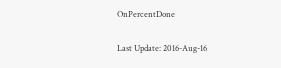OnPercentDone

Last Update: 2016-Aug-16